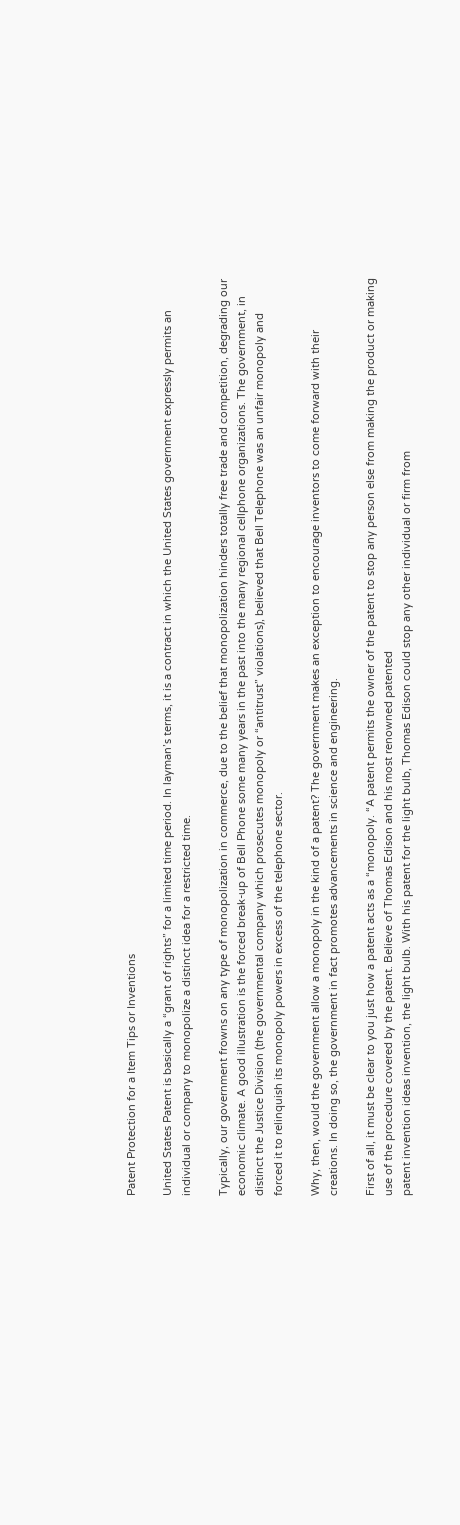Patent Protection for a Item Tips or Inventions

United States Patent is basically a “grant of rights” for a limited time period. In layman’s terms, it is a contract in which the United States government expressly permits an individual or company to monopolize a distinct idea for a restricted time.

Typically, our government frowns on any type of monopolization in commerce, due to the belief that monopolization hinders totally free trade and competition, degrading our economic climate. A good illustration is the forced break-up of Bell Phone some many years in the past into the many regional cellphone organizations. The government, in distinct the Justice Division (the governmental company which prosecutes monopoly or “antitrust” violations), believed that Bell Telephone was an unfair monopoly and forced it to relinquish its monopoly powers in excess of the telephone sector.

Why, then, would the government allow a monopoly in the kind of a patent? The government makes an exception to encourage inventors to come forward with their creations. In doing so, the government in fact promotes advancements in science and engineering.

First of all, it must be clear to you just how a patent acts as a “monopoly. “A patent permits the owner of the patent to stop any person else from making the product or making use of the procedure covered by the patent. Believe of Thomas Edison and his most renowned patented
patent invention ideas invention, the light bulb. With his patent for the light bulb, Thomas Edison could stop any other individual or firm from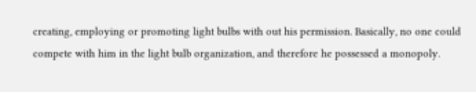creating, employing or promoting light bulbs with out his permission. Basically, no one could compete with him in the light bulb organization, and therefore he possessed a monopoly.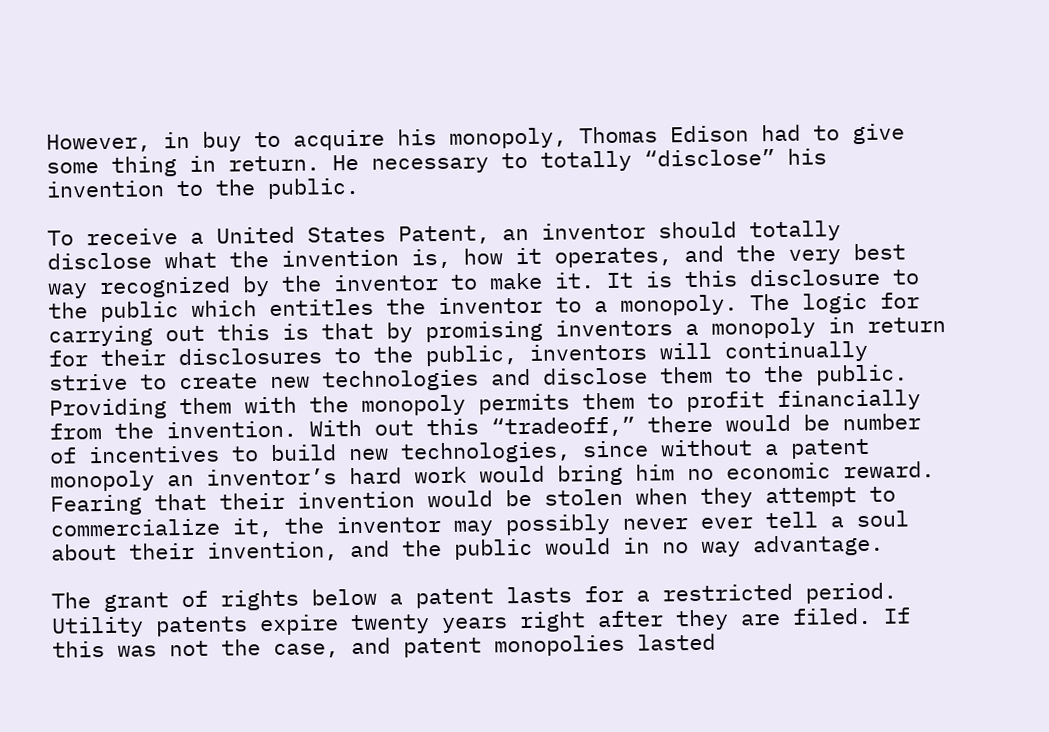However, in buy to acquire his monopoly, Thomas Edison had to give some thing in return. He necessary to totally “disclose” his invention to the public.

To receive a United States Patent, an inventor should totally disclose what the invention is, how it operates, and the very best way recognized by the inventor to make it. It is this disclosure to the public which entitles the inventor to a monopoly. The logic for carrying out this is that by promising inventors a monopoly in return for their disclosures to the public, inventors will continually strive to create new technologies and disclose them to the public. Providing them with the monopoly permits them to profit financially from the invention. With out this “tradeoff,” there would be number of incentives to build new technologies, since without a patent monopoly an inventor’s hard work would bring him no economic reward. Fearing that their invention would be stolen when they attempt to commercialize it, the inventor may possibly never ever tell a soul about their invention, and the public would in no way advantage.

The grant of rights below a patent lasts for a restricted period. Utility patents expire twenty years right after they are filed. If this was not the case, and patent monopolies lasted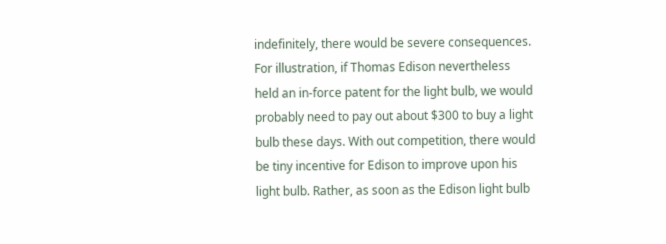indefinitely, there would be severe consequences. For illustration, if Thomas Edison nevertheless held an in-force patent for the light bulb, we would probably need to pay out about $300 to buy a light bulb these days. With out competition, there would be tiny incentive for Edison to improve upon his light bulb. Rather, as soon as the Edison light bulb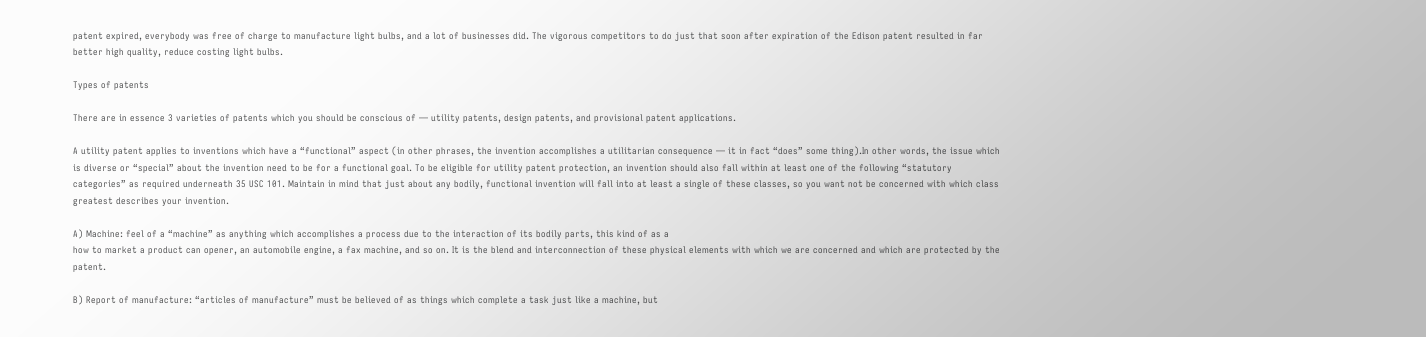patent expired, everybody was free of charge to manufacture light bulbs, and a lot of businesses did. The vigorous competitors to do just that soon after expiration of the Edison patent resulted in far better high quality, reduce costing light bulbs.

Types of patents

There are in essence 3 varieties of patents which you should be conscious of — utility patents, design patents, and provisional patent applications.

A utility patent applies to inventions which have a “functional” aspect (in other phrases, the invention accomplishes a utilitarian consequence — it in fact “does” some thing).In other words, the issue which is diverse or “special” about the invention need to be for a functional goal. To be eligible for utility patent protection, an invention should also fall within at least one of the following “statutory categories” as required underneath 35 USC 101. Maintain in mind that just about any bodily, functional invention will fall into at least a single of these classes, so you want not be concerned with which class greatest describes your invention.

A) Machine: feel of a “machine” as anything which accomplishes a process due to the interaction of its bodily parts, this kind of as a
how to market a product can opener, an automobile engine, a fax machine, and so on. It is the blend and interconnection of these physical elements with which we are concerned and which are protected by the patent.

B) Report of manufacture: “articles of manufacture” must be believed of as things which complete a task just like a machine, but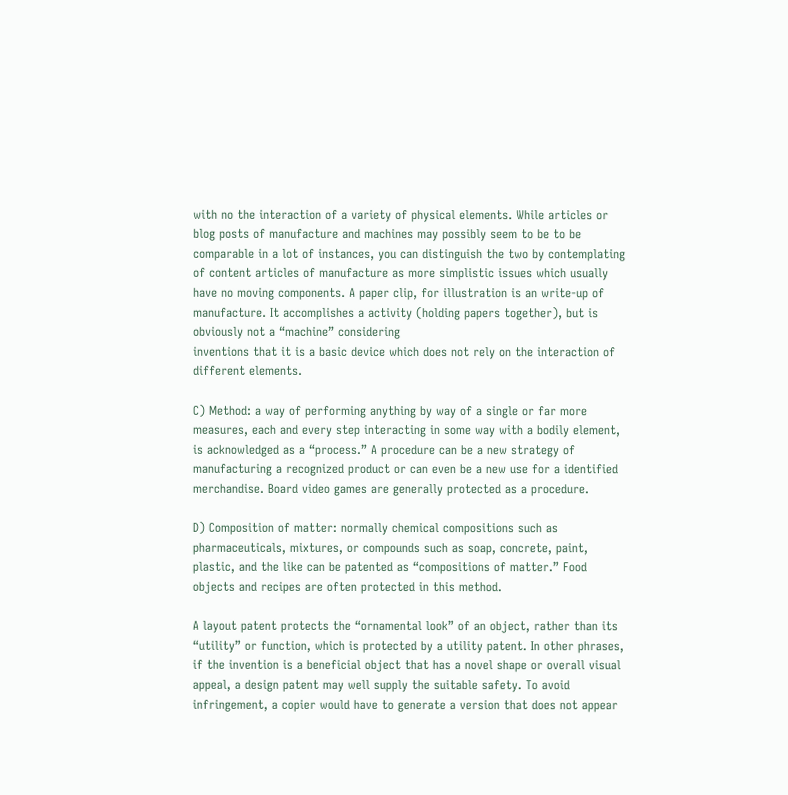with no the interaction of a variety of physical elements. While articles or blog posts of manufacture and machines may possibly seem to be to be comparable in a lot of instances, you can distinguish the two by contemplating of content articles of manufacture as more simplistic issues which usually have no moving components. A paper clip, for illustration is an write-up of manufacture. It accomplishes a activity (holding papers together), but is obviously not a “machine” considering
inventions that it is a basic device which does not rely on the interaction of different elements.

C) Method: a way of performing anything by way of a single or far more measures, each and every step interacting in some way with a bodily element, is acknowledged as a “process.” A procedure can be a new strategy of manufacturing a recognized product or can even be a new use for a identified merchandise. Board video games are generally protected as a procedure.

D) Composition of matter: normally chemical compositions such as pharmaceuticals, mixtures, or compounds such as soap, concrete, paint, plastic, and the like can be patented as “compositions of matter.” Food objects and recipes are often protected in this method.

A layout patent protects the “ornamental look” of an object, rather than its “utility” or function, which is protected by a utility patent. In other phrases, if the invention is a beneficial object that has a novel shape or overall visual appeal, a design patent may well supply the suitable safety. To avoid infringement, a copier would have to generate a version that does not appear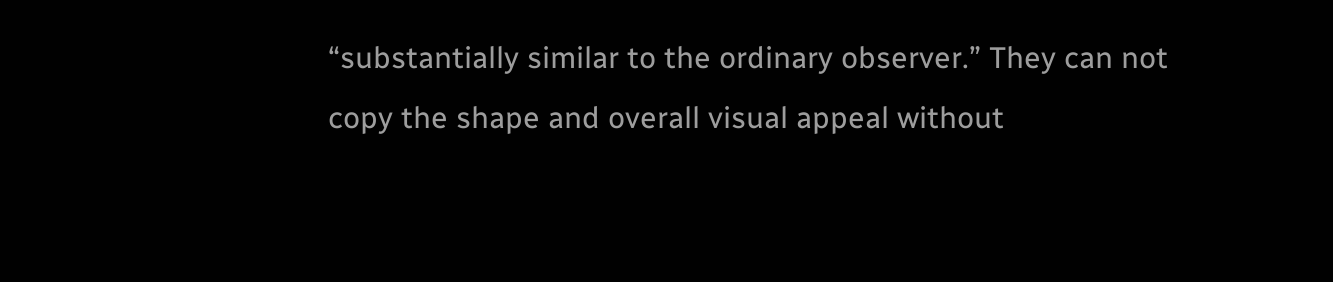“substantially similar to the ordinary observer.” They can not copy the shape and overall visual appeal without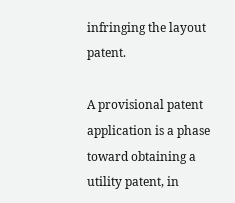infringing the layout patent.

A provisional patent application is a phase toward obtaining a utility patent, in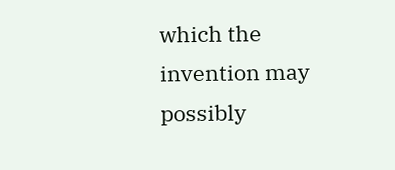which the invention may possibly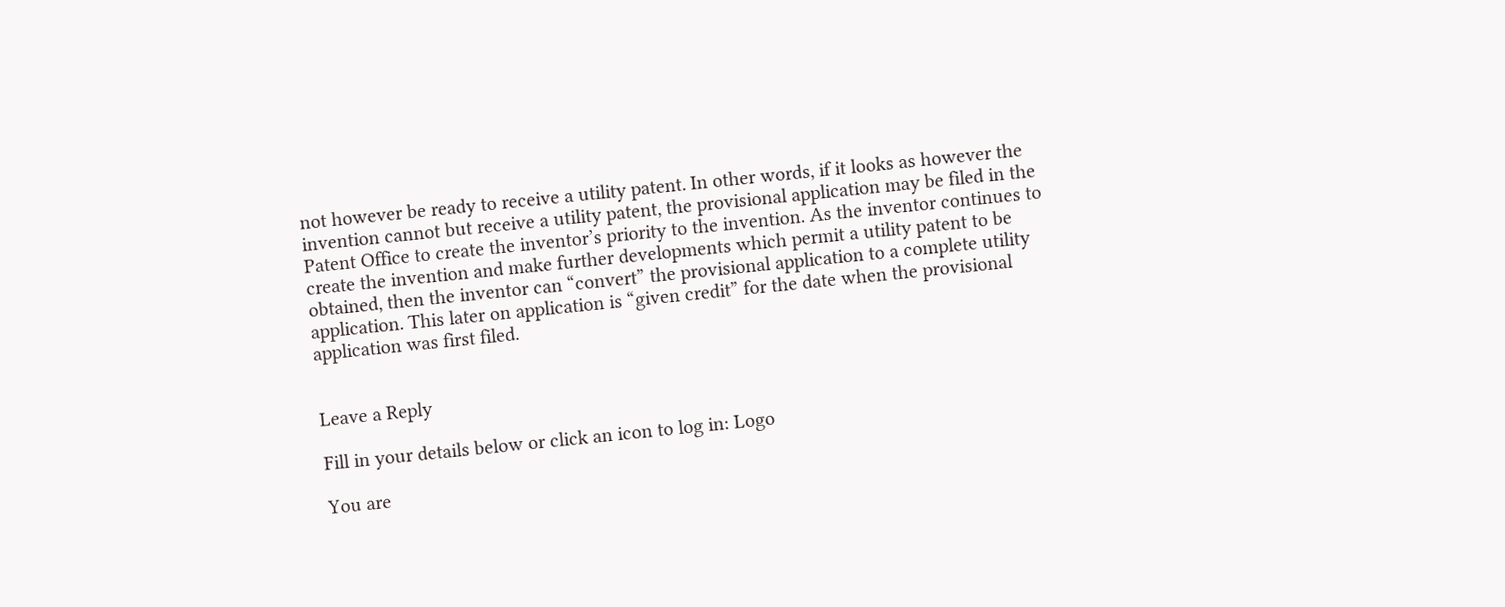not however be ready to receive a utility patent. In other words, if it looks as however the invention cannot but receive a utility patent, the provisional application may be filed in the Patent Office to create the inventor’s priority to the invention. As the inventor continues to create the invention and make further developments which permit a utility patent to be obtained, then the inventor can “convert” the provisional application to a complete utility application. This later on application is “given credit” for the date when the provisional application was first filed.


Leave a Reply

Fill in your details below or click an icon to log in: Logo

You are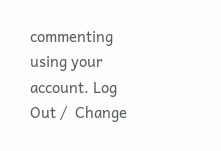commenting using your account. Log Out /  Change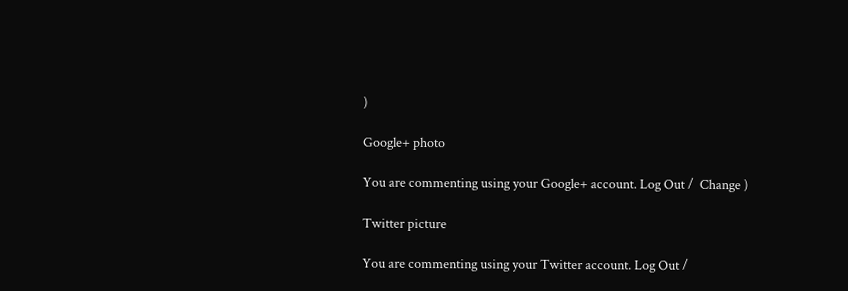)

Google+ photo

You are commenting using your Google+ account. Log Out /  Change )

Twitter picture

You are commenting using your Twitter account. Log Out /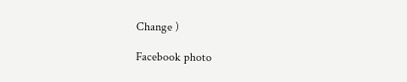Change )

Facebook photo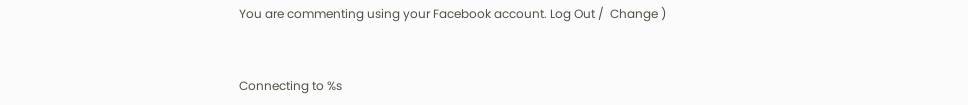You are commenting using your Facebook account. Log Out /  Change )


Connecting to %s